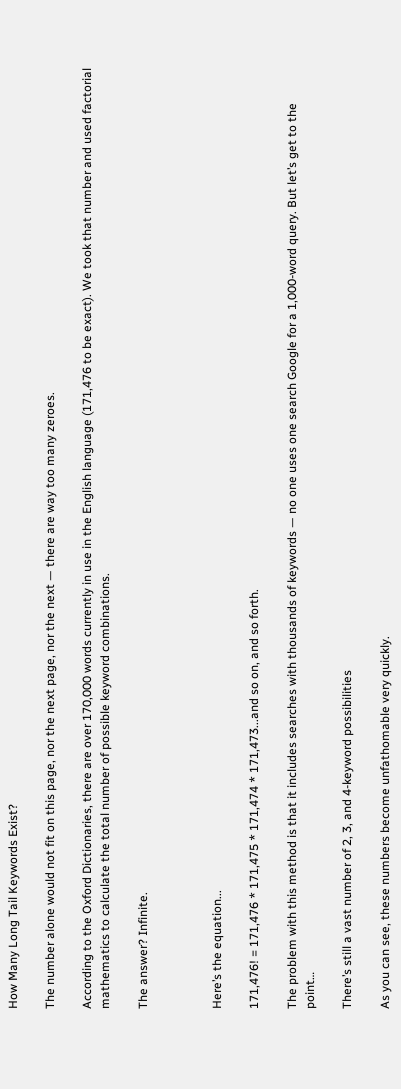How Many Long Tail Keywords Exist?

The number alone would not fit on this page, nor the next page, nor the next — there are way too many zeroes.

According to the Oxford Dictionaries, there are over 170,000 words currently in use in the English language (171,476 to be exact). We took that number and used factorial mathematics to calculate the total number of possible keyword combinations.

The answer? Infinite.



Here’s the equation...

171,476! = 171,476 * 171,475 * 171,474 * 171,473...and so on, and so forth.

The problem with this method is that it includes searches with thousands of keywords — no one uses one search Google for a 1,000-word query. But let’s get to the point…

There’s still a vast number of 2, 3, and 4-keyword possibilities

As you can see, these numbers become unfathomable very quickly.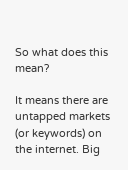So what does this mean?

It means there are untapped markets (or keywords) on the internet. Big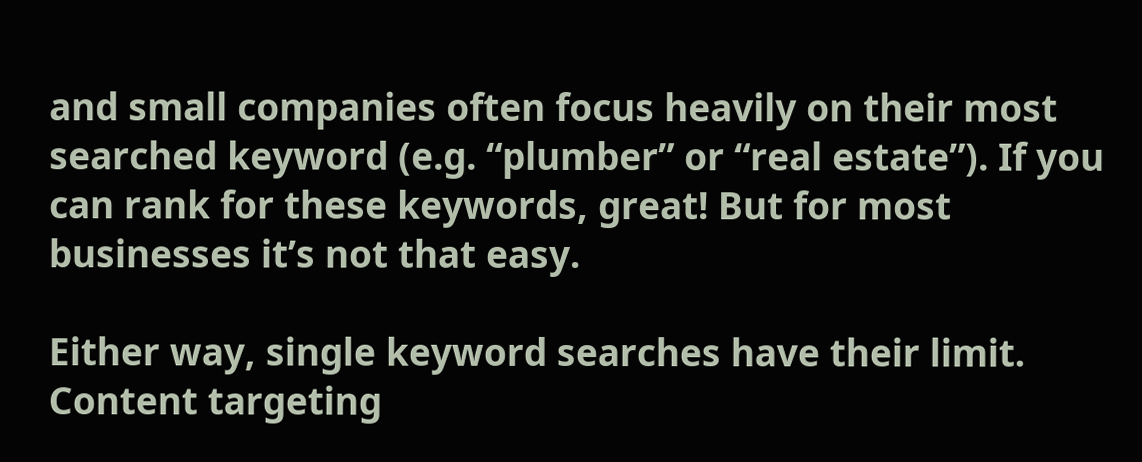and small companies often focus heavily on their most searched keyword (e.g. “plumber” or “real estate”). If you can rank for these keywords, great! But for most businesses it’s not that easy.

Either way, single keyword searches have their limit. Content targeting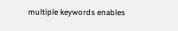multiple keywords enables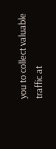you to collect valuable traffic at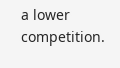a lower competition.